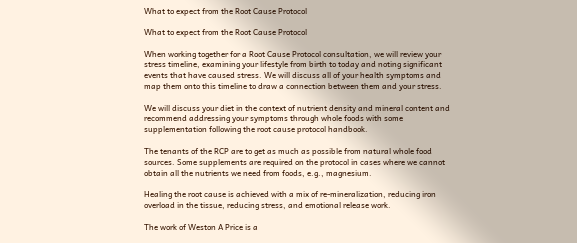What to expect from the Root Cause Protocol

What to expect from the Root Cause Protocol

When working together for a Root Cause Protocol consultation, we will review your stress timeline, examining your lifestyle from birth to today and noting significant events that have caused stress. We will discuss all of your health symptoms and map them onto this timeline to draw a connection between them and your stress.

We will discuss your diet in the context of nutrient density and mineral content and recommend addressing your symptoms through whole foods with some supplementation following the root cause protocol handbook.

The tenants of the RCP are to get as much as possible from natural whole food sources. Some supplements are required on the protocol in cases where we cannot obtain all the nutrients we need from foods, e.g., magnesium.

Healing the root cause is achieved with a mix of re-mineralization, reducing iron overload in the tissue, reducing stress, and emotional release work.

The work of Weston A Price is a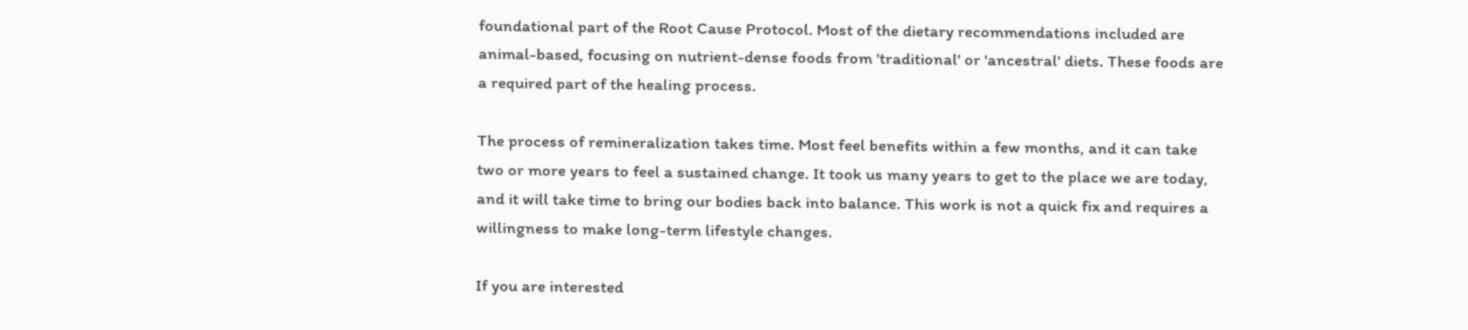foundational part of the Root Cause Protocol. Most of the dietary recommendations included are animal-based, focusing on nutrient-dense foods from 'traditional' or 'ancestral' diets. These foods are a required part of the healing process.

The process of remineralization takes time. Most feel benefits within a few months, and it can take two or more years to feel a sustained change. It took us many years to get to the place we are today, and it will take time to bring our bodies back into balance. This work is not a quick fix and requires a willingness to make long-term lifestyle changes.

If you are interested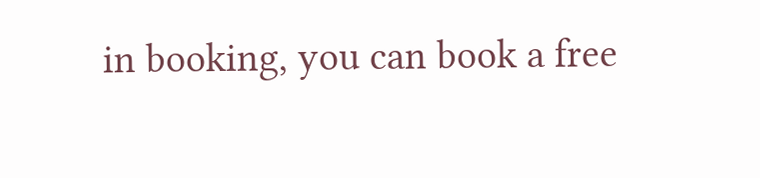in booking, you can book a free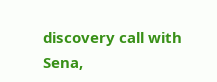discovery call with Sena,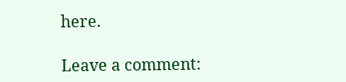here.

Leave a comment: